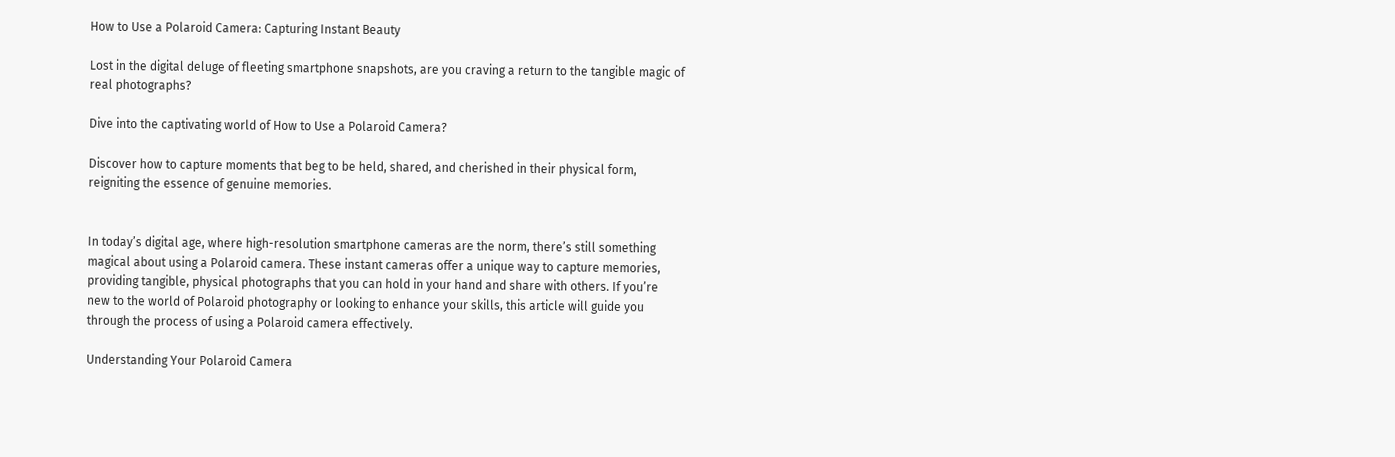How to Use a Polaroid Camera: Capturing Instant Beauty

Lost in the digital deluge of fleeting smartphone snapshots, are you craving a return to the tangible magic of real photographs?

Dive into the captivating world of How to Use a Polaroid Camera?

Discover how to capture moments that beg to be held, shared, and cherished in their physical form, reigniting the essence of genuine memories.


In today’s digital age, where high-resolution smartphone cameras are the norm, there’s still something magical about using a Polaroid camera. These instant cameras offer a unique way to capture memories, providing tangible, physical photographs that you can hold in your hand and share with others. If you’re new to the world of Polaroid photography or looking to enhance your skills, this article will guide you through the process of using a Polaroid camera effectively.

Understanding Your Polaroid Camera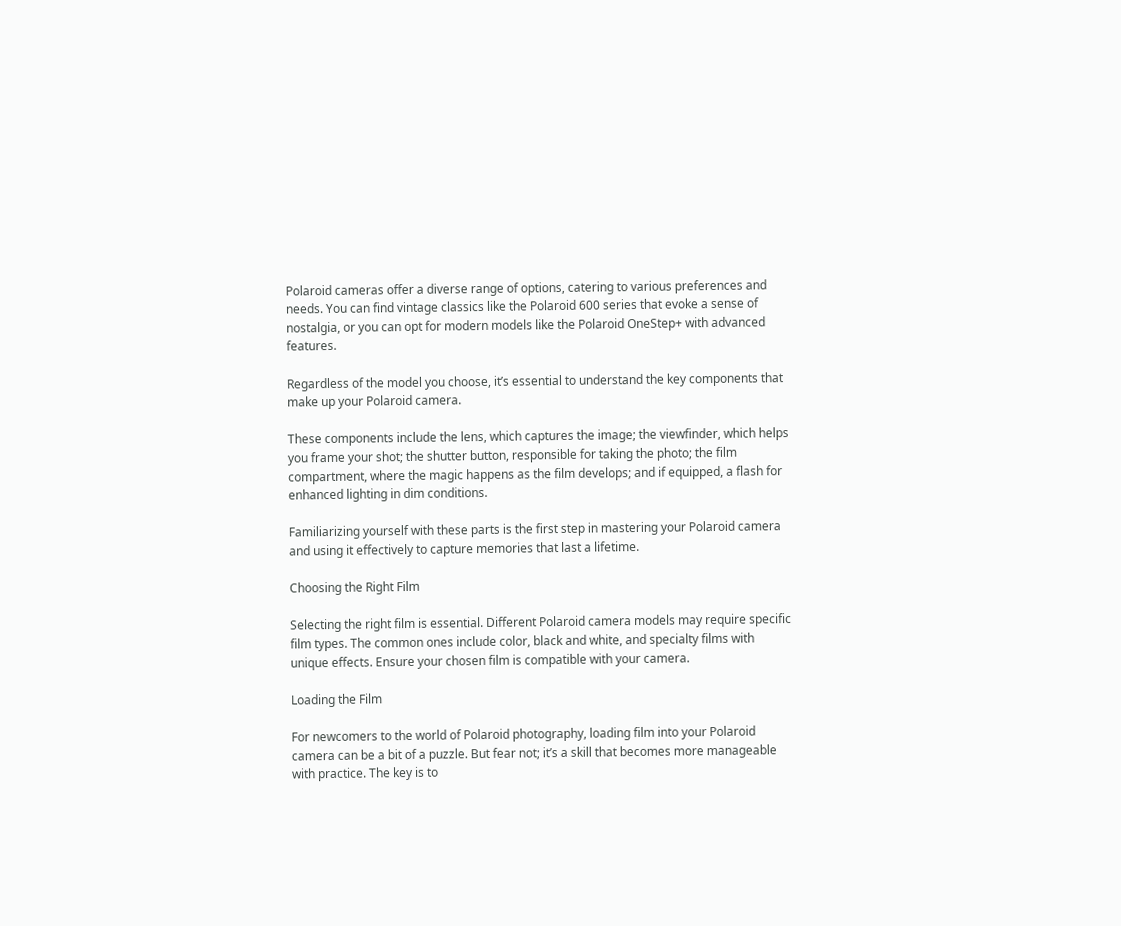Polaroid cameras offer a diverse range of options, catering to various preferences and needs. You can find vintage classics like the Polaroid 600 series that evoke a sense of nostalgia, or you can opt for modern models like the Polaroid OneStep+ with advanced features.

Regardless of the model you choose, it’s essential to understand the key components that make up your Polaroid camera.

These components include the lens, which captures the image; the viewfinder, which helps you frame your shot; the shutter button, responsible for taking the photo; the film compartment, where the magic happens as the film develops; and if equipped, a flash for enhanced lighting in dim conditions.

Familiarizing yourself with these parts is the first step in mastering your Polaroid camera and using it effectively to capture memories that last a lifetime.

Choosing the Right Film

Selecting the right film is essential. Different Polaroid camera models may require specific film types. The common ones include color, black and white, and specialty films with unique effects. Ensure your chosen film is compatible with your camera.

Loading the Film

For newcomers to the world of Polaroid photography, loading film into your Polaroid camera can be a bit of a puzzle. But fear not; it’s a skill that becomes more manageable with practice. The key is to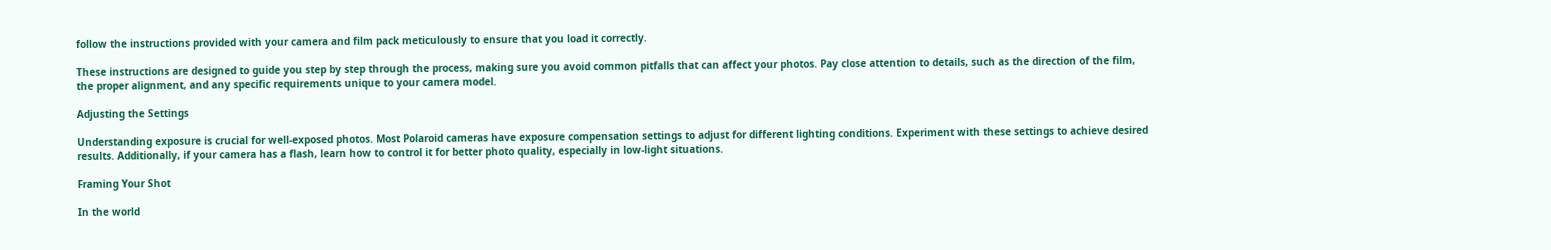follow the instructions provided with your camera and film pack meticulously to ensure that you load it correctly.

These instructions are designed to guide you step by step through the process, making sure you avoid common pitfalls that can affect your photos. Pay close attention to details, such as the direction of the film, the proper alignment, and any specific requirements unique to your camera model.

Adjusting the Settings

Understanding exposure is crucial for well-exposed photos. Most Polaroid cameras have exposure compensation settings to adjust for different lighting conditions. Experiment with these settings to achieve desired results. Additionally, if your camera has a flash, learn how to control it for better photo quality, especially in low-light situations.

Framing Your Shot

In the world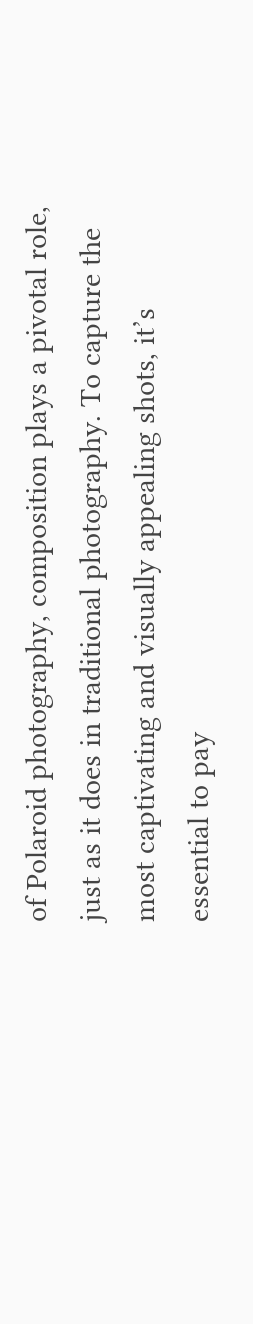of Polaroid photography, composition plays a pivotal role, just as it does in traditional photography. To capture the most captivating and visually appealing shots, it’s essential to pay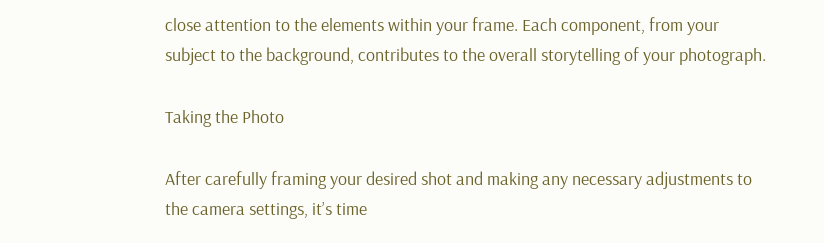close attention to the elements within your frame. Each component, from your subject to the background, contributes to the overall storytelling of your photograph.

Taking the Photo

After carefully framing your desired shot and making any necessary adjustments to the camera settings, it’s time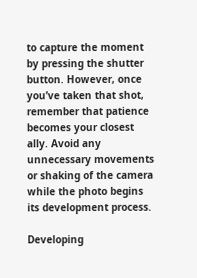to capture the moment by pressing the shutter button. However, once you’ve taken that shot, remember that patience becomes your closest ally. Avoid any unnecessary movements or shaking of the camera while the photo begins its development process.

Developing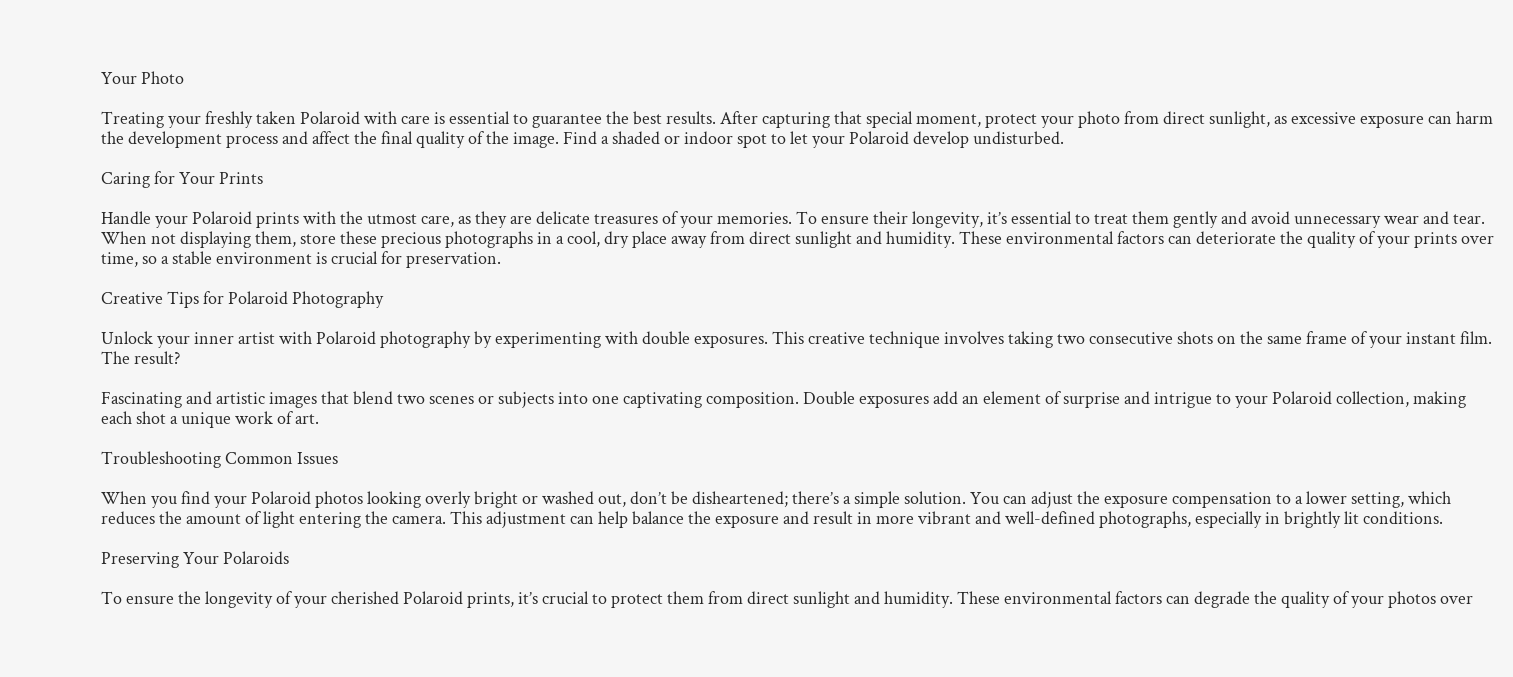Your Photo

Treating your freshly taken Polaroid with care is essential to guarantee the best results. After capturing that special moment, protect your photo from direct sunlight, as excessive exposure can harm the development process and affect the final quality of the image. Find a shaded or indoor spot to let your Polaroid develop undisturbed.

Caring for Your Prints

Handle your Polaroid prints with the utmost care, as they are delicate treasures of your memories. To ensure their longevity, it’s essential to treat them gently and avoid unnecessary wear and tear. When not displaying them, store these precious photographs in a cool, dry place away from direct sunlight and humidity. These environmental factors can deteriorate the quality of your prints over time, so a stable environment is crucial for preservation.

Creative Tips for Polaroid Photography

Unlock your inner artist with Polaroid photography by experimenting with double exposures. This creative technique involves taking two consecutive shots on the same frame of your instant film. The result?

Fascinating and artistic images that blend two scenes or subjects into one captivating composition. Double exposures add an element of surprise and intrigue to your Polaroid collection, making each shot a unique work of art.

Troubleshooting Common Issues

When you find your Polaroid photos looking overly bright or washed out, don’t be disheartened; there’s a simple solution. You can adjust the exposure compensation to a lower setting, which reduces the amount of light entering the camera. This adjustment can help balance the exposure and result in more vibrant and well-defined photographs, especially in brightly lit conditions.

Preserving Your Polaroids

To ensure the longevity of your cherished Polaroid prints, it’s crucial to protect them from direct sunlight and humidity. These environmental factors can degrade the quality of your photos over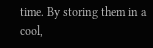time. By storing them in a cool,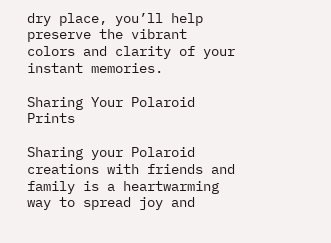dry place, you’ll help preserve the vibrant colors and clarity of your instant memories.

Sharing Your Polaroid Prints

Sharing your Polaroid creations with friends and family is a heartwarming way to spread joy and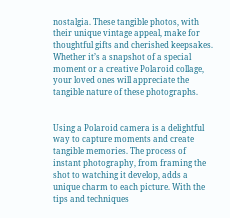nostalgia. These tangible photos, with their unique vintage appeal, make for thoughtful gifts and cherished keepsakes. Whether it’s a snapshot of a special moment or a creative Polaroid collage, your loved ones will appreciate the tangible nature of these photographs.


Using a Polaroid camera is a delightful way to capture moments and create tangible memories. The process of instant photography, from framing the shot to watching it develop, adds a unique charm to each picture. With the tips and techniques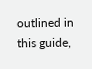outlined in this guide,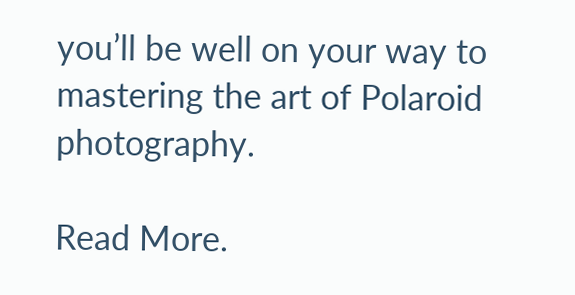you’ll be well on your way to mastering the art of Polaroid photography.

Read More.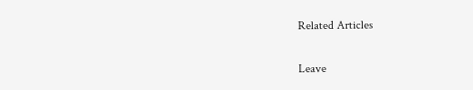Related Articles

Leave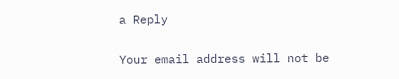a Reply

Your email address will not be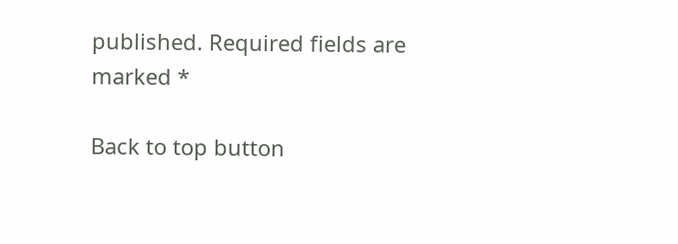published. Required fields are marked *

Back to top button